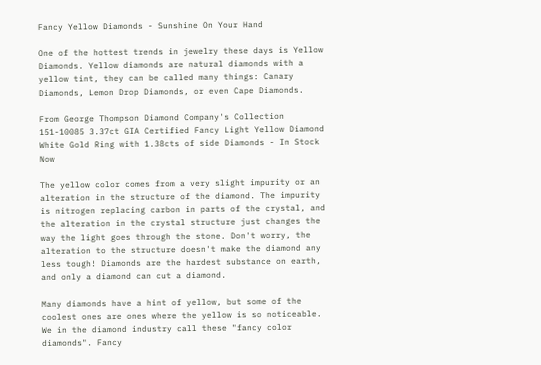Fancy Yellow Diamonds - Sunshine On Your Hand

One of the hottest trends in jewelry these days is Yellow Diamonds. Yellow diamonds are natural diamonds with a yellow tint, they can be called many things: Canary Diamonds, Lemon Drop Diamonds, or even Cape Diamonds.

From George Thompson Diamond Company's Collection 151-10085 3.37ct GIA Certified Fancy Light Yellow Diamond White Gold Ring with 1.38cts of side Diamonds - In Stock Now

The yellow color comes from a very slight impurity or an alteration in the structure of the diamond. The impurity is nitrogen replacing carbon in parts of the crystal, and the alteration in the crystal structure just changes the way the light goes through the stone. Don't worry, the alteration to the structure doesn't make the diamond any less tough! Diamonds are the hardest substance on earth, and only a diamond can cut a diamond.

Many diamonds have a hint of yellow, but some of the coolest ones are ones where the yellow is so noticeable. We in the diamond industry call these "fancy color diamonds". Fancy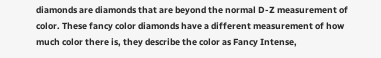diamonds are diamonds that are beyond the normal D-Z measurement of color. These fancy color diamonds have a different measurement of how much color there is, they describe the color as Fancy Intense,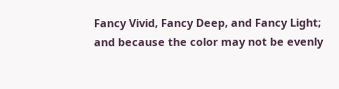Fancy Vivid, Fancy Deep, and Fancy Light; and because the color may not be evenly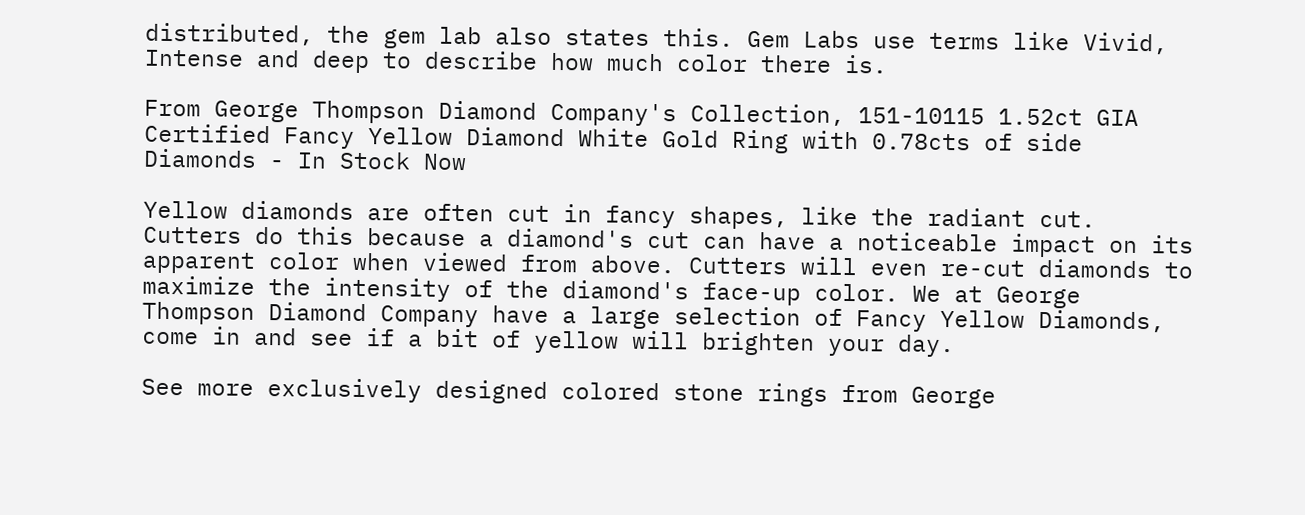distributed, the gem lab also states this. Gem Labs use terms like Vivid, Intense and deep to describe how much color there is.

From George Thompson Diamond Company's Collection, 151-10115 1.52ct GIA Certified Fancy Yellow Diamond White Gold Ring with 0.78cts of side Diamonds - In Stock Now

Yellow diamonds are often cut in fancy shapes, like the radiant cut. Cutters do this because a diamond's cut can have a noticeable impact on its apparent color when viewed from above. Cutters will even re-cut diamonds to maximize the intensity of the diamond's face-up color. We at George Thompson Diamond Company have a large selection of Fancy Yellow Diamonds, come in and see if a bit of yellow will brighten your day.

See more exclusively designed colored stone rings from George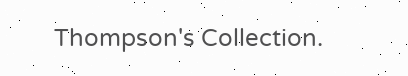Thompson's Collection.